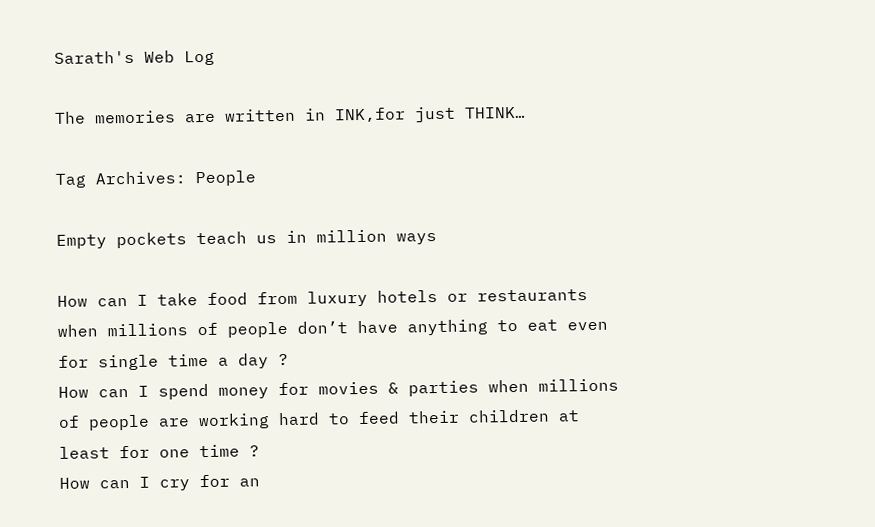Sarath's Web Log

The memories are written in INK,for just THINK…

Tag Archives: People

Empty pockets teach us in million ways

How can I take food from luxury hotels or restaurants when millions of people don’t have anything to eat even for single time a day ?
How can I spend money for movies & parties when millions of people are working hard to feed their children at least for one time ?
How can I cry for an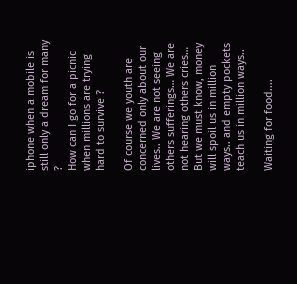iphone when a mobile is still only a dream for many ?
How can I go for a picnic when millions are trying hard to survive ?

Of course we youth are concerned only about our lives.. We are not seeing others sufferings… We are not hearing others cries… But we must know, money will spoil us in million ways.. and empty pockets teach us in million ways..

Waiting for food....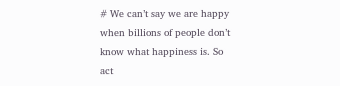# We can’t say we are happy when billions of people don’t know what happiness is. So act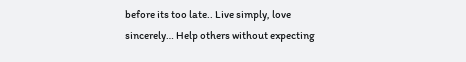before its too late.. Live simply, love sincerely… Help others without expecting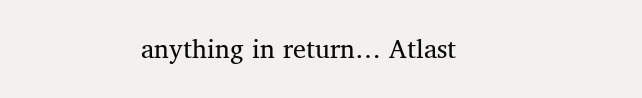anything in return… Atlast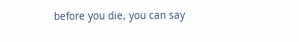before you die, you can say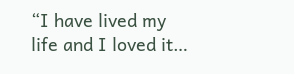“I have lived my life and I loved it…